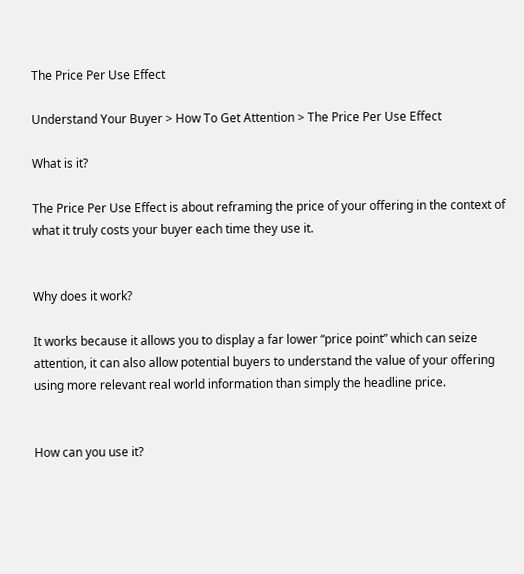The Price Per Use Effect

Understand Your Buyer > How To Get Attention > The Price Per Use Effect

What is it?

The Price Per Use Effect is about reframing the price of your offering in the context of what it truly costs your buyer each time they use it.


Why does it work?

It works because it allows you to display a far lower “price point” which can seize attention, it can also allow potential buyers to understand the value of your offering using more relevant real world information than simply the headline price.


How can you use it?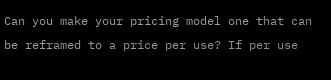Can you make your pricing model one that can be reframed to a price per use? If per use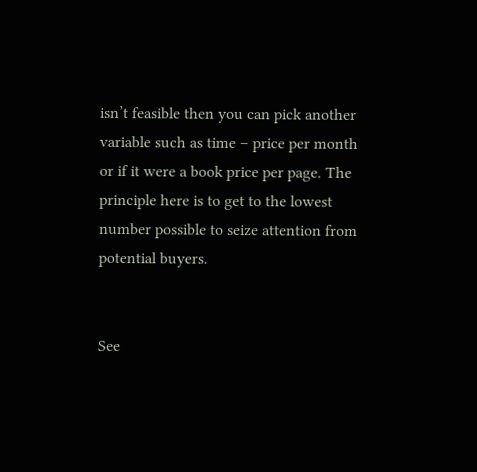isn’t feasible then you can pick another variable such as time – price per month or if it were a book price per page. The principle here is to get to the lowest number possible to seize attention from potential buyers.


See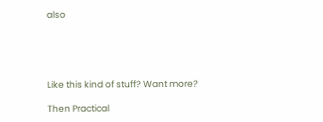also





Like this kind of stuff? Want more?

Then Practical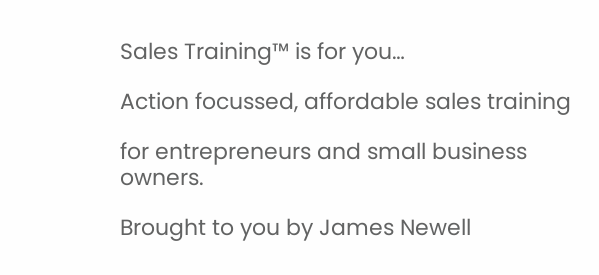Sales Training™ is for you…

Action focussed, affordable sales training

for entrepreneurs and small business owners.

Brought to you by James Newell